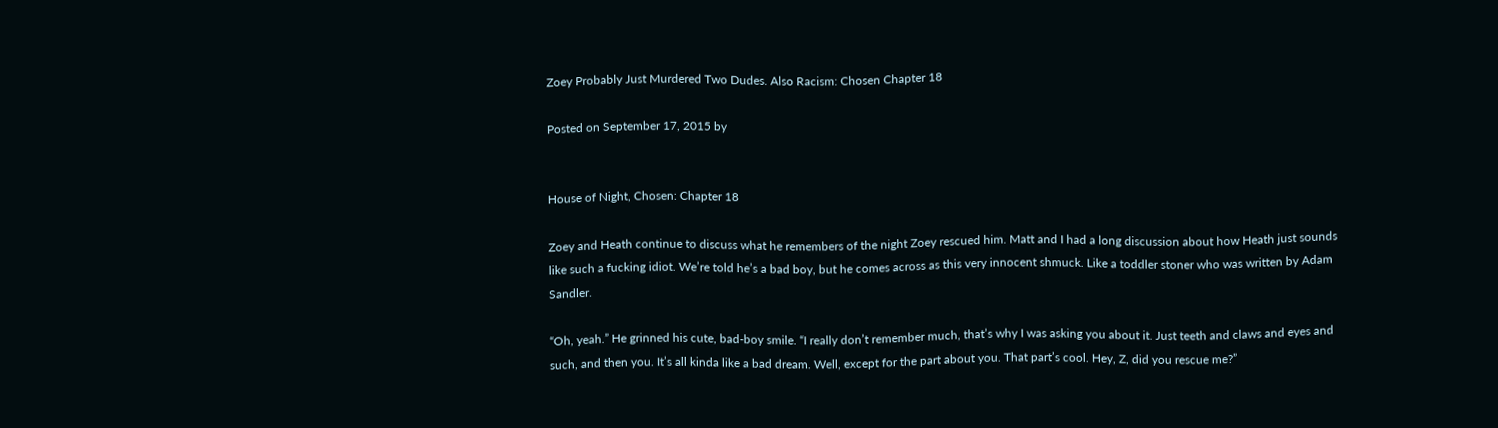Zoey Probably Just Murdered Two Dudes. Also Racism: Chosen Chapter 18

Posted on September 17, 2015 by


House of Night, Chosen: Chapter 18

Zoey and Heath continue to discuss what he remembers of the night Zoey rescued him. Matt and I had a long discussion about how Heath just sounds like such a fucking idiot. We’re told he’s a bad boy, but he comes across as this very innocent shmuck. Like a toddler stoner who was written by Adam Sandler.

“Oh, yeah.” He grinned his cute, bad-boy smile. “I really don’t remember much, that’s why I was asking you about it. Just teeth and claws and eyes and such, and then you. It’s all kinda like a bad dream. Well, except for the part about you. That part’s cool. Hey, Z, did you rescue me?”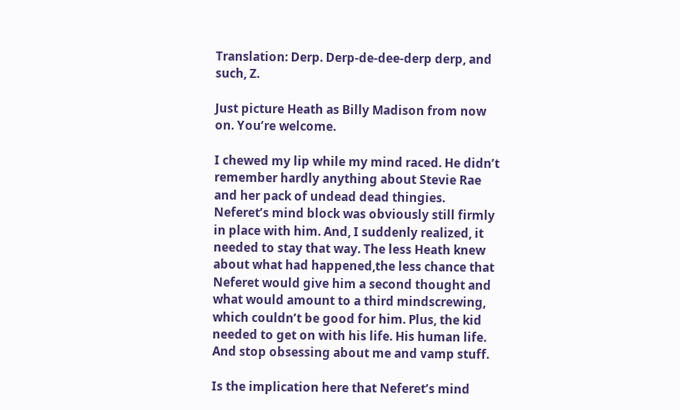Translation: Derp. Derp-de-dee-derp derp, and such, Z.

Just picture Heath as Billy Madison from now on. You’re welcome.

I chewed my lip while my mind raced. He didn’t remember hardly anything about Stevie Rae and her pack of undead dead thingies. Neferet’s mind block was obviously still firmly in place with him. And, I suddenly realized, it needed to stay that way. The less Heath knew about what had happened,the less chance that Neferet would give him a second thought and what would amount to a third mindscrewing, which couldn’t be good for him. Plus, the kid needed to get on with his life. His human life. And stop obsessing about me and vamp stuff.

Is the implication here that Neferet’s mind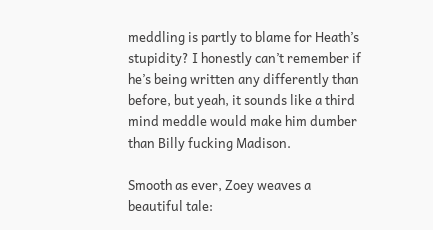meddling is partly to blame for Heath’s stupidity? I honestly can’t remember if he’s being written any differently than before, but yeah, it sounds like a third mind meddle would make him dumber than Billy fucking Madison.

Smooth as ever, Zoey weaves a beautiful tale: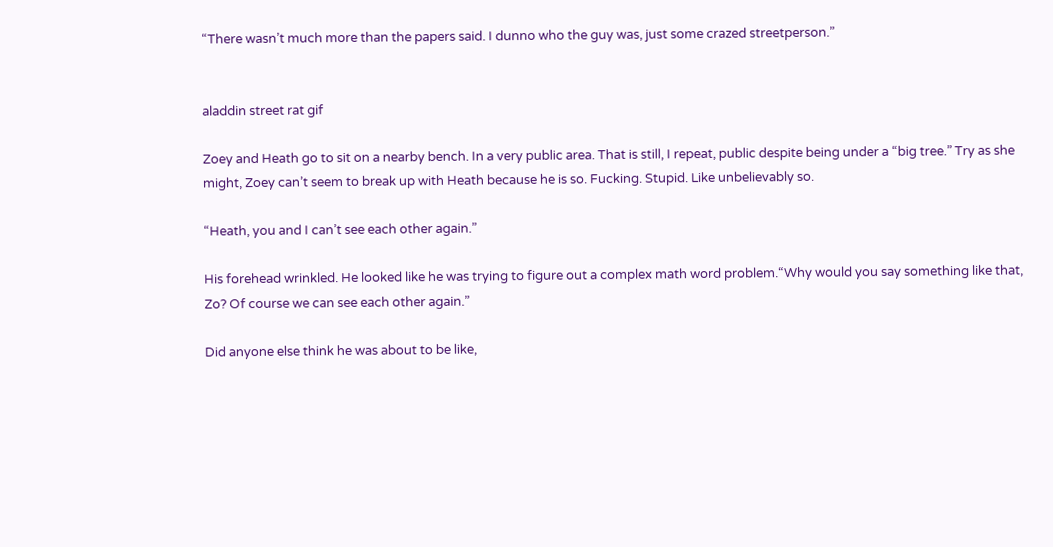“There wasn’t much more than the papers said. I dunno who the guy was, just some crazed streetperson.”


aladdin street rat gif

Zoey and Heath go to sit on a nearby bench. In a very public area. That is still, I repeat, public despite being under a “big tree.” Try as she might, Zoey can’t seem to break up with Heath because he is so. Fucking. Stupid. Like unbelievably so.

“Heath, you and I can’t see each other again.”

His forehead wrinkled. He looked like he was trying to figure out a complex math word problem.“Why would you say something like that, Zo? Of course we can see each other again.”

Did anyone else think he was about to be like,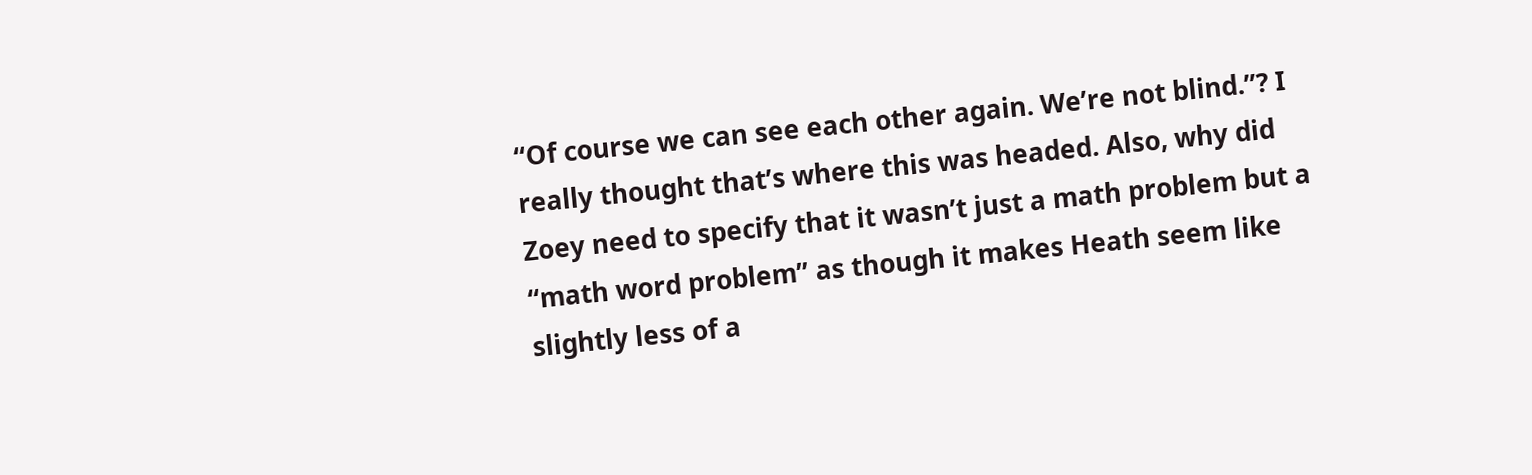“Of course we can see each other again. We’re not blind.”? I really thought that’s where this was headed. Also, why did Zoey need to specify that it wasn’t just a math problem but a “math word problem” as though it makes Heath seem like slightly less of a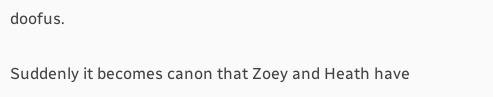doofus.

Suddenly it becomes canon that Zoey and Heath have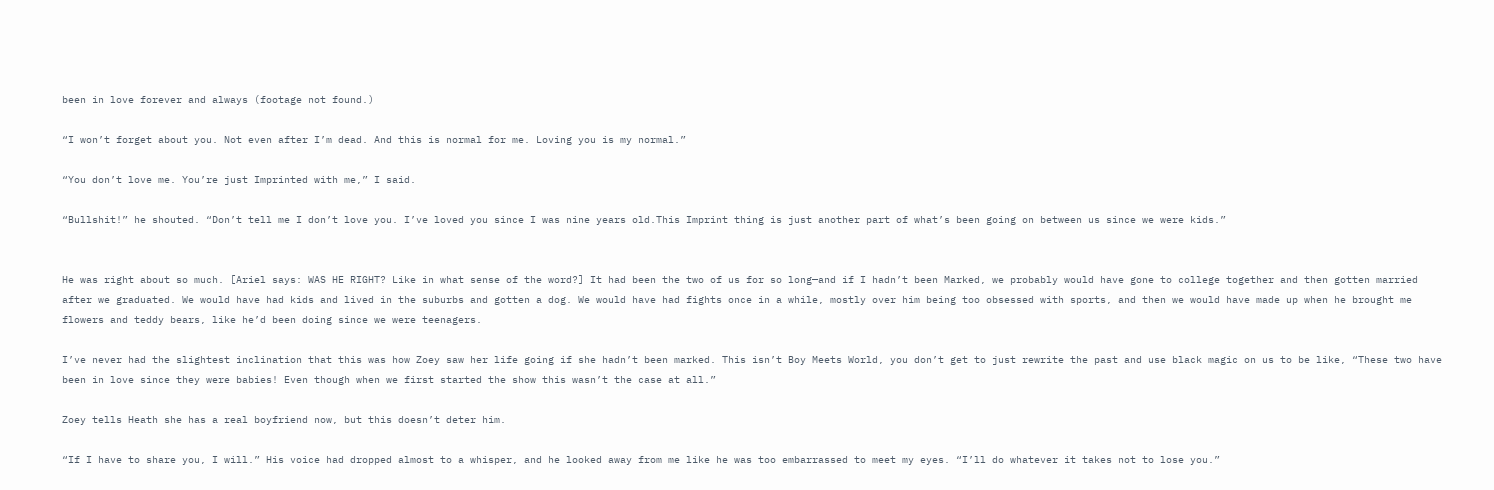been in love forever and always (footage not found.)

“I won’t forget about you. Not even after I’m dead. And this is normal for me. Loving you is my normal.”

“You don’t love me. You’re just Imprinted with me,” I said.

“Bullshit!” he shouted. “Don’t tell me I don’t love you. I’ve loved you since I was nine years old.This Imprint thing is just another part of what’s been going on between us since we were kids.”


He was right about so much. [Ariel says: WAS HE RIGHT? Like in what sense of the word?] It had been the two of us for so long—and if I hadn’t been Marked, we probably would have gone to college together and then gotten married after we graduated. We would have had kids and lived in the suburbs and gotten a dog. We would have had fights once in a while, mostly over him being too obsessed with sports, and then we would have made up when he brought me flowers and teddy bears, like he’d been doing since we were teenagers.

I’ve never had the slightest inclination that this was how Zoey saw her life going if she hadn’t been marked. This isn’t Boy Meets World, you don’t get to just rewrite the past and use black magic on us to be like, “These two have been in love since they were babies! Even though when we first started the show this wasn’t the case at all.”

Zoey tells Heath she has a real boyfriend now, but this doesn’t deter him.

“If I have to share you, I will.” His voice had dropped almost to a whisper, and he looked away from me like he was too embarrassed to meet my eyes. “I’ll do whatever it takes not to lose you.”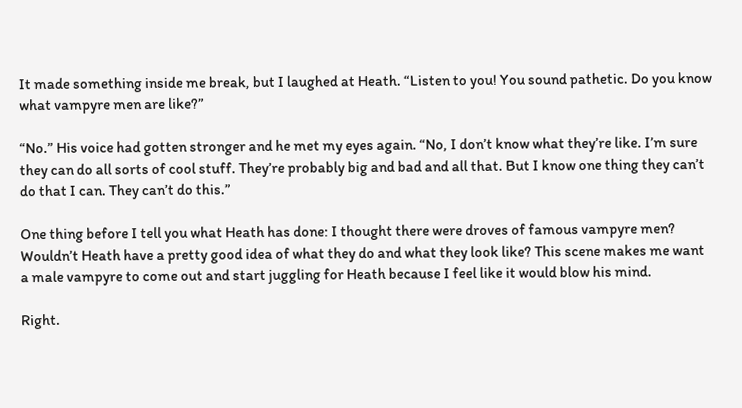It made something inside me break, but I laughed at Heath. “Listen to you! You sound pathetic. Do you know what vampyre men are like?”

“No.” His voice had gotten stronger and he met my eyes again. “No, I don’t know what they’re like. I’m sure they can do all sorts of cool stuff. They’re probably big and bad and all that. But I know one thing they can’t do that I can. They can’t do this.”

One thing before I tell you what Heath has done: I thought there were droves of famous vampyre men? Wouldn’t Heath have a pretty good idea of what they do and what they look like? This scene makes me want a male vampyre to come out and start juggling for Heath because I feel like it would blow his mind.

Right.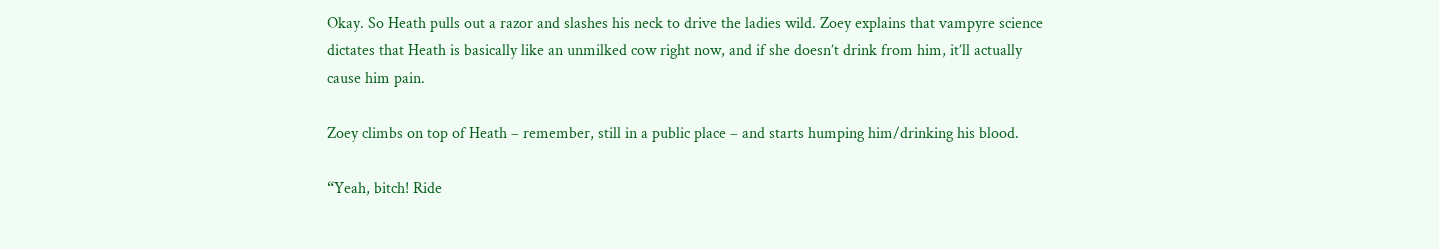Okay. So Heath pulls out a razor and slashes his neck to drive the ladies wild. Zoey explains that vampyre science dictates that Heath is basically like an unmilked cow right now, and if she doesn’t drink from him, it’ll actually cause him pain.

Zoey climbs on top of Heath – remember, still in a public place – and starts humping him/drinking his blood.

“Yeah, bitch! Ride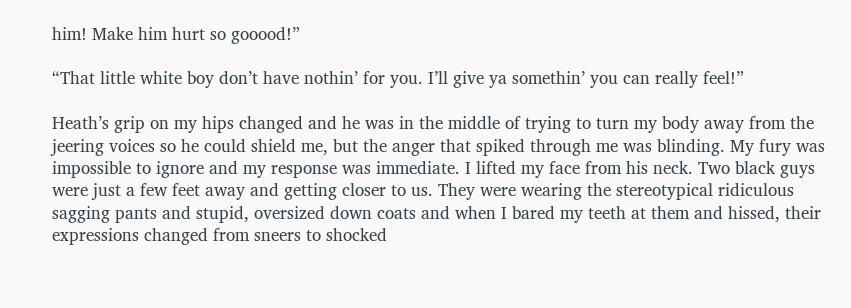him! Make him hurt so gooood!”

“That little white boy don’t have nothin’ for you. I’ll give ya somethin’ you can really feel!”

Heath’s grip on my hips changed and he was in the middle of trying to turn my body away from the jeering voices so he could shield me, but the anger that spiked through me was blinding. My fury was impossible to ignore and my response was immediate. I lifted my face from his neck. Two black guys were just a few feet away and getting closer to us. They were wearing the stereotypical ridiculous sagging pants and stupid, oversized down coats and when I bared my teeth at them and hissed, their expressions changed from sneers to shocked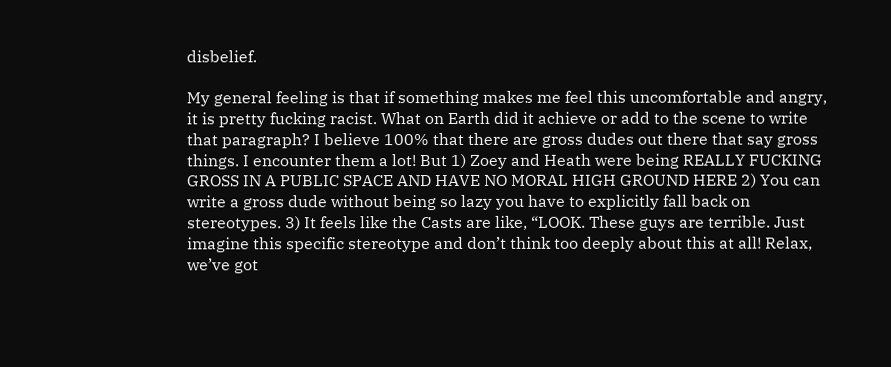disbelief.

My general feeling is that if something makes me feel this uncomfortable and angry, it is pretty fucking racist. What on Earth did it achieve or add to the scene to write that paragraph? I believe 100% that there are gross dudes out there that say gross things. I encounter them a lot! But 1) Zoey and Heath were being REALLY FUCKING GROSS IN A PUBLIC SPACE AND HAVE NO MORAL HIGH GROUND HERE 2) You can write a gross dude without being so lazy you have to explicitly fall back on stereotypes. 3) It feels like the Casts are like, “LOOK. These guys are terrible. Just imagine this specific stereotype and don’t think too deeply about this at all! Relax, we’ve got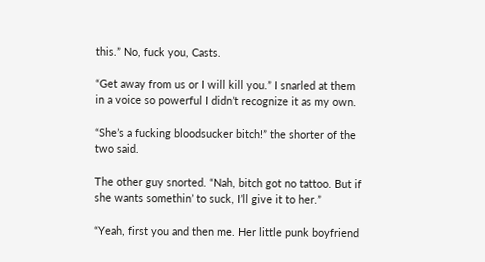this.” No, fuck you, Casts.

“Get away from us or I will kill you.” I snarled at them in a voice so powerful I didn’t recognize it as my own.

“She’s a fucking bloodsucker bitch!” the shorter of the two said.

The other guy snorted. “Nah, bitch got no tattoo. But if she wants somethin’ to suck, I’ll give it to her.”

“Yeah, first you and then me. Her little punk boyfriend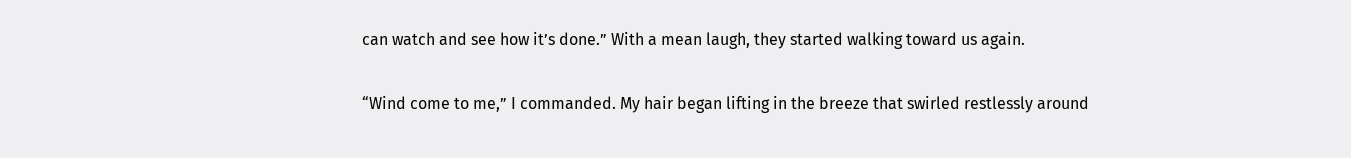can watch and see how it’s done.” With a mean laugh, they started walking toward us again.


“Wind come to me,” I commanded. My hair began lifting in the breeze that swirled restlessly around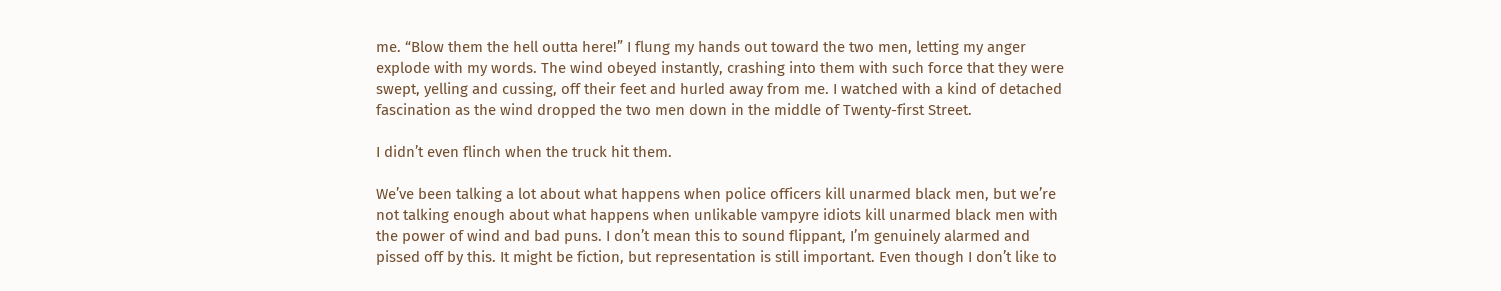me. “Blow them the hell outta here!” I flung my hands out toward the two men, letting my anger explode with my words. The wind obeyed instantly, crashing into them with such force that they were swept, yelling and cussing, off their feet and hurled away from me. I watched with a kind of detached fascination as the wind dropped the two men down in the middle of Twenty-first Street.

I didn’t even flinch when the truck hit them.

We’ve been talking a lot about what happens when police officers kill unarmed black men, but we’re not talking enough about what happens when unlikable vampyre idiots kill unarmed black men with the power of wind and bad puns. I don’t mean this to sound flippant, I’m genuinely alarmed and pissed off by this. It might be fiction, but representation is still important. Even though I don’t like to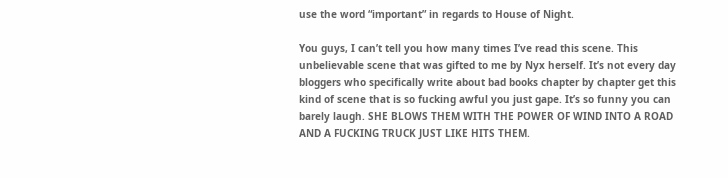use the word “important” in regards to House of Night.

You guys, I can’t tell you how many times I’ve read this scene. This unbelievable scene that was gifted to me by Nyx herself. It’s not every day bloggers who specifically write about bad books chapter by chapter get this kind of scene that is so fucking awful you just gape. It’s so funny you can barely laugh. SHE BLOWS THEM WITH THE POWER OF WIND INTO A ROAD AND A FUCKING TRUCK JUST LIKE HITS THEM.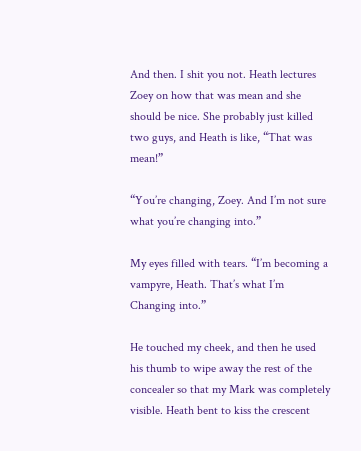And then. I shit you not. Heath lectures Zoey on how that was mean and she should be nice. She probably just killed two guys, and Heath is like, “That was mean!”

“You’re changing, Zoey. And I’m not sure what you’re changing into.”

My eyes filled with tears. “I’m becoming a vampyre, Heath. That’s what I’m Changing into.”

He touched my cheek, and then he used his thumb to wipe away the rest of the concealer so that my Mark was completely visible. Heath bent to kiss the crescent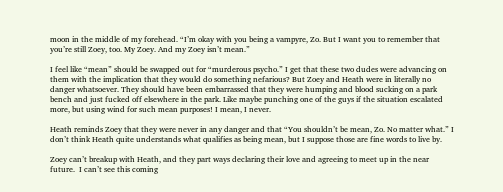moon in the middle of my forehead. “I’m okay with you being a vampyre, Zo. But I want you to remember that you’re still Zoey, too. My Zoey. And my Zoey isn’t mean.”

I feel like “mean” should be swapped out for “murderous psycho.” I get that these two dudes were advancing on them with the implication that they would do something nefarious? But Zoey and Heath were in literally no danger whatsoever. They should have been embarrassed that they were humping and blood sucking on a park bench and just fucked off elsewhere in the park. Like maybe punching one of the guys if the situation escalated more, but using wind for such mean purposes! I mean, I never.

Heath reminds Zoey that they were never in any danger and that “You shouldn’t be mean, Zo. No matter what.” I don’t think Heath quite understands what qualifies as being mean, but I suppose those are fine words to live by.

Zoey can’t breakup with Heath, and they part ways declaring their love and agreeing to meet up in the near future.  I can’t see this coming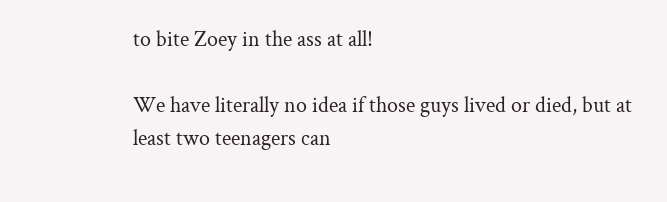to bite Zoey in the ass at all!

We have literally no idea if those guys lived or died, but at least two teenagers can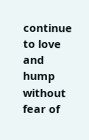continue to love and hump without fear of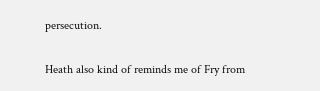persecution.

Heath also kind of reminds me of Fry from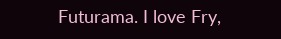Futurama. I love Fry,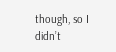though, so I didn’t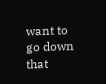want to go down that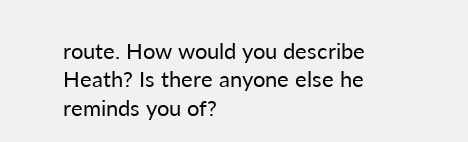route. How would you describe Heath? Is there anyone else he reminds you of?